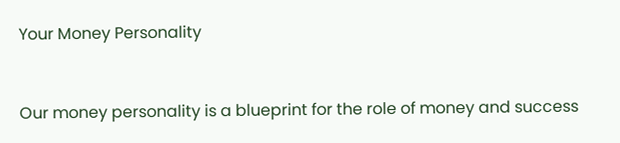Your Money Personality


Our money personality is a blueprint for the role of money and success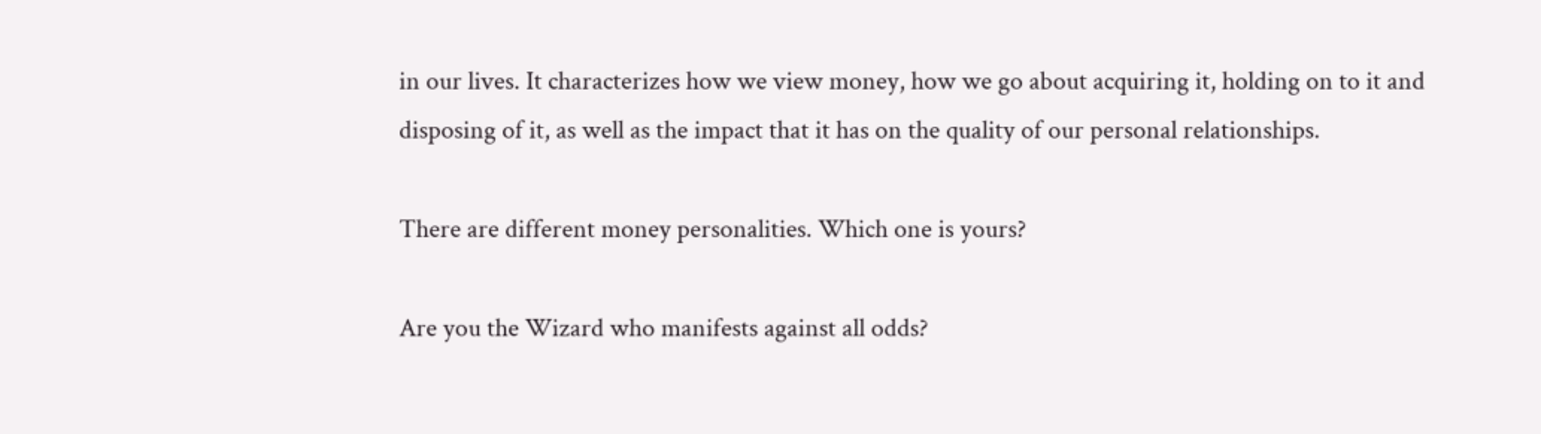in our lives. It characterizes how we view money, how we go about acquiring it, holding on to it and disposing of it, as well as the impact that it has on the quality of our personal relationships.

There are different money personalities. Which one is yours?

Are you the Wizard who manifests against all odds?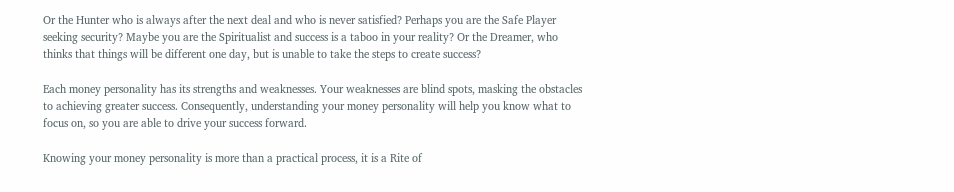Or the Hunter who is always after the next deal and who is never satisfied? Perhaps you are the Safe Player seeking security? Maybe you are the Spiritualist and success is a taboo in your reality? Or the Dreamer, who thinks that things will be different one day, but is unable to take the steps to create success?

Each money personality has its strengths and weaknesses. Your weaknesses are blind spots, masking the obstacles to achieving greater success. Consequently, understanding your money personality will help you know what to focus on, so you are able to drive your success forward.

Knowing your money personality is more than a practical process, it is a Rite of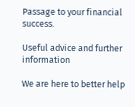Passage to your financial success.

Useful advice and further information

We are here to better help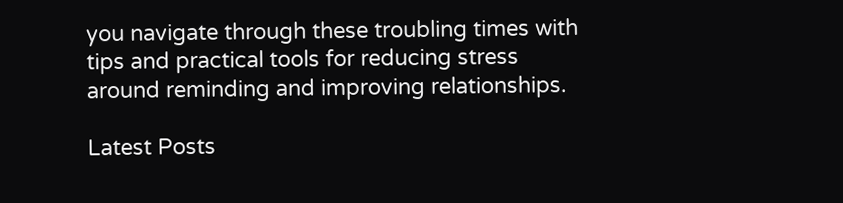you navigate through these troubling times with tips and practical tools for reducing stress around reminding and improving relationships.

Latest Posts